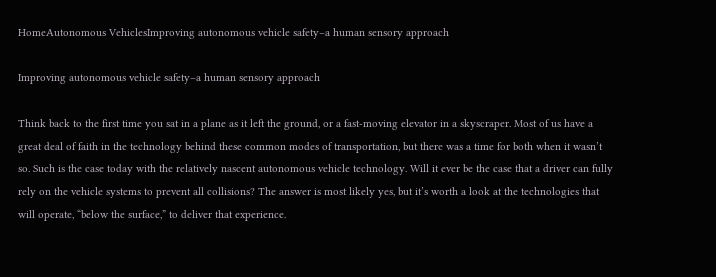HomeAutonomous VehiclesImproving autonomous vehicle safety–a human sensory approach

Improving autonomous vehicle safety–a human sensory approach

Think back to the first time you sat in a plane as it left the ground, or a fast-moving elevator in a skyscraper. Most of us have a great deal of faith in the technology behind these common modes of transportation, but there was a time for both when it wasn’t so. Such is the case today with the relatively nascent autonomous vehicle technology. Will it ever be the case that a driver can fully rely on the vehicle systems to prevent all collisions? The answer is most likely yes, but it’s worth a look at the technologies that will operate, “below the surface,” to deliver that experience.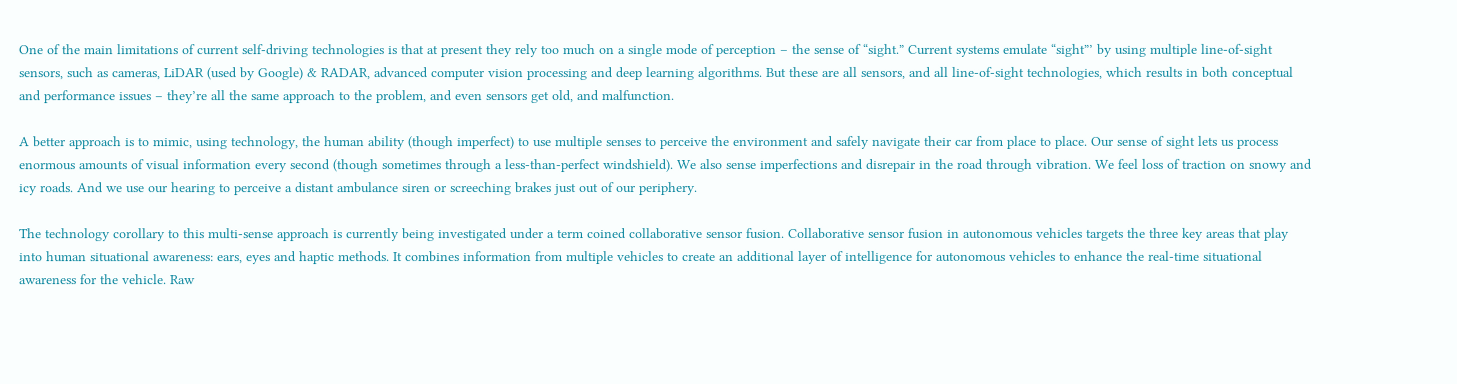One of the main limitations of current self-driving technologies is that at present they rely too much on a single mode of perception – the sense of “sight.” Current systems emulate “sight”’ by using multiple line-of-sight sensors, such as cameras, LiDAR (used by Google) & RADAR, advanced computer vision processing and deep learning algorithms. But these are all sensors, and all line-of-sight technologies, which results in both conceptual and performance issues – they’re all the same approach to the problem, and even sensors get old, and malfunction.

A better approach is to mimic, using technology, the human ability (though imperfect) to use multiple senses to perceive the environment and safely navigate their car from place to place. Our sense of sight lets us process enormous amounts of visual information every second (though sometimes through a less-than-perfect windshield). We also sense imperfections and disrepair in the road through vibration. We feel loss of traction on snowy and icy roads. And we use our hearing to perceive a distant ambulance siren or screeching brakes just out of our periphery.

The technology corollary to this multi-sense approach is currently being investigated under a term coined collaborative sensor fusion. Collaborative sensor fusion in autonomous vehicles targets the three key areas that play into human situational awareness: ears, eyes and haptic methods. It combines information from multiple vehicles to create an additional layer of intelligence for autonomous vehicles to enhance the real-time situational awareness for the vehicle. Raw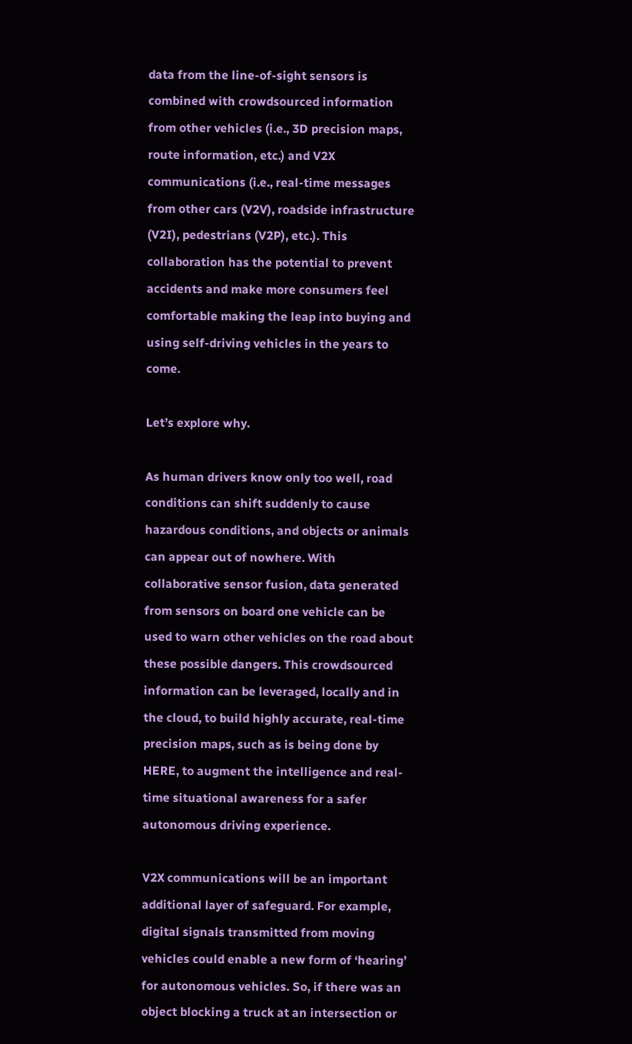data from the line-of-sight sensors is combined with crowdsourced information from other vehicles (i.e., 3D precision maps, route information, etc.) and V2X communications (i.e., real-time messages from other cars (V2V), roadside infrastructure (V2I), pedestrians (V2P), etc.). This collaboration has the potential to prevent accidents and make more consumers feel comfortable making the leap into buying and using self-driving vehicles in the years to come.

Let’s explore why.

As human drivers know only too well, road conditions can shift suddenly to cause hazardous conditions, and objects or animals can appear out of nowhere. With collaborative sensor fusion, data generated from sensors on board one vehicle can be used to warn other vehicles on the road about these possible dangers. This crowdsourced information can be leveraged, locally and in the cloud, to build highly accurate, real-time precision maps, such as is being done by HERE, to augment the intelligence and real-time situational awareness for a safer autonomous driving experience.

V2X communications will be an important additional layer of safeguard. For example, digital signals transmitted from moving vehicles could enable a new form of ‘hearing’ for autonomous vehicles. So, if there was an object blocking a truck at an intersection or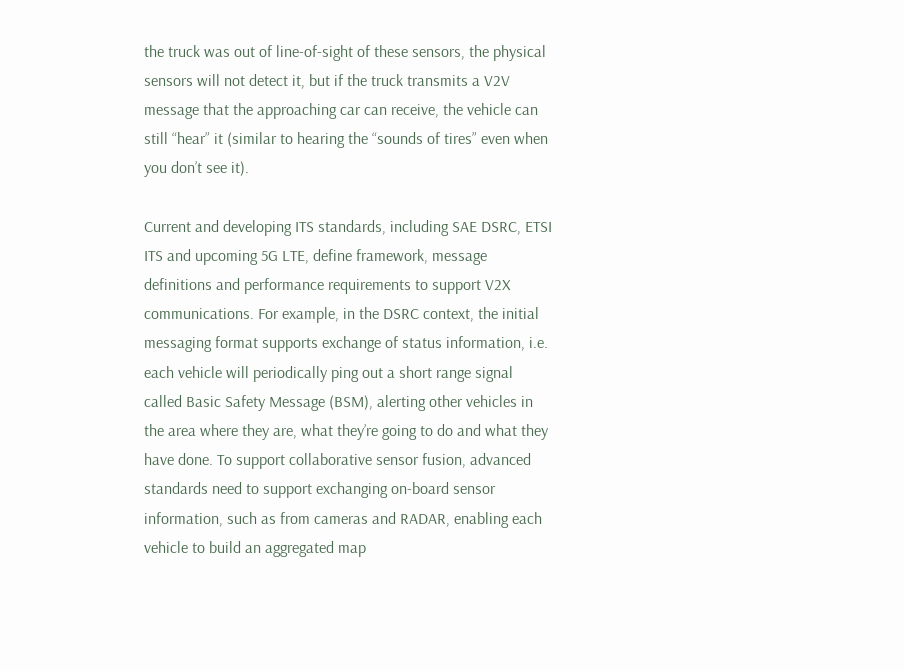the truck was out of line-of-sight of these sensors, the physical sensors will not detect it, but if the truck transmits a V2V message that the approaching car can receive, the vehicle can still “hear” it (similar to hearing the “sounds of tires” even when you don’t see it).

Current and developing ITS standards, including SAE DSRC, ETSI ITS and upcoming 5G LTE, define framework, message definitions and performance requirements to support V2X communications. For example, in the DSRC context, the initial messaging format supports exchange of status information, i.e. each vehicle will periodically ping out a short range signal called Basic Safety Message (BSM), alerting other vehicles in the area where they are, what they’re going to do and what they have done. To support collaborative sensor fusion, advanced standards need to support exchanging on-board sensor information, such as from cameras and RADAR, enabling each vehicle to build an aggregated map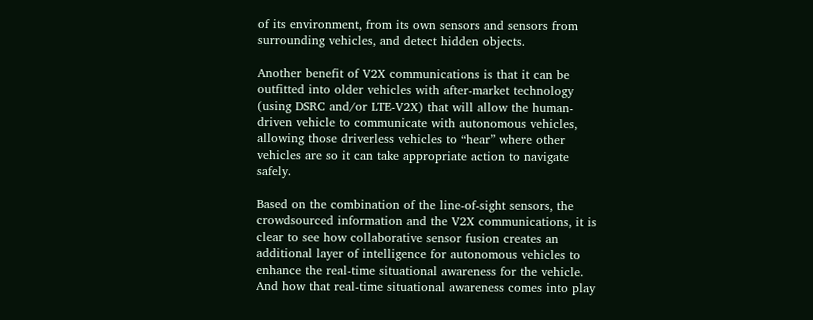of its environment, from its own sensors and sensors from surrounding vehicles, and detect hidden objects.

Another benefit of V2X communications is that it can be outfitted into older vehicles with after-market technology (using DSRC and/or LTE-V2X) that will allow the human-driven vehicle to communicate with autonomous vehicles, allowing those driverless vehicles to “hear” where other vehicles are so it can take appropriate action to navigate safely.

Based on the combination of the line-of-sight sensors, the crowdsourced information and the V2X communications, it is clear to see how collaborative sensor fusion creates an additional layer of intelligence for autonomous vehicles to enhance the real-time situational awareness for the vehicle. And how that real-time situational awareness comes into play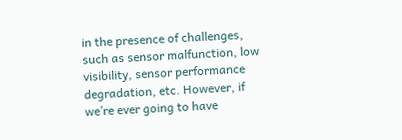in the presence of challenges, such as sensor malfunction, low visibility, sensor performance degradation, etc. However, if we’re ever going to have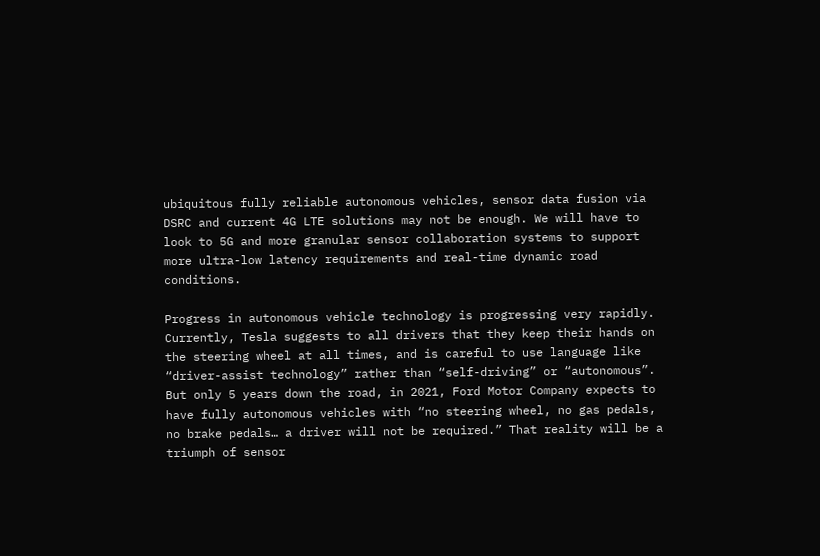ubiquitous fully reliable autonomous vehicles, sensor data fusion via DSRC and current 4G LTE solutions may not be enough. We will have to look to 5G and more granular sensor collaboration systems to support more ultra-low latency requirements and real-time dynamic road conditions.

Progress in autonomous vehicle technology is progressing very rapidly. Currently, Tesla suggests to all drivers that they keep their hands on the steering wheel at all times, and is careful to use language like “driver-assist technology” rather than “self-driving” or “autonomous”. But only 5 years down the road, in 2021, Ford Motor Company expects to have fully autonomous vehicles with “no steering wheel, no gas pedals, no brake pedals… a driver will not be required.” That reality will be a triumph of sensor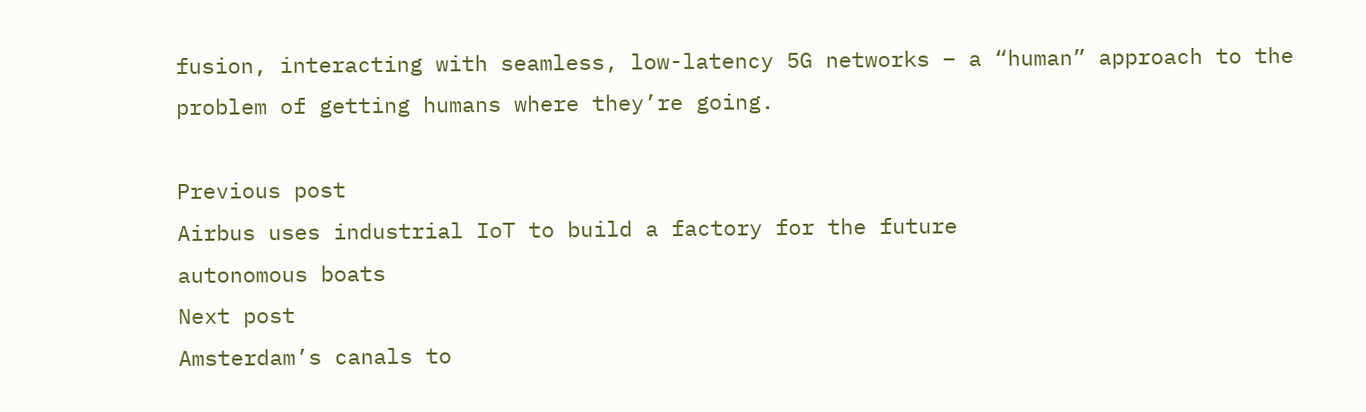fusion, interacting with seamless, low-latency 5G networks – a “human” approach to the problem of getting humans where they’re going.

Previous post
Airbus uses industrial IoT to build a factory for the future
autonomous boats
Next post
Amsterdam’s canals to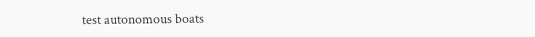test autonomous boats